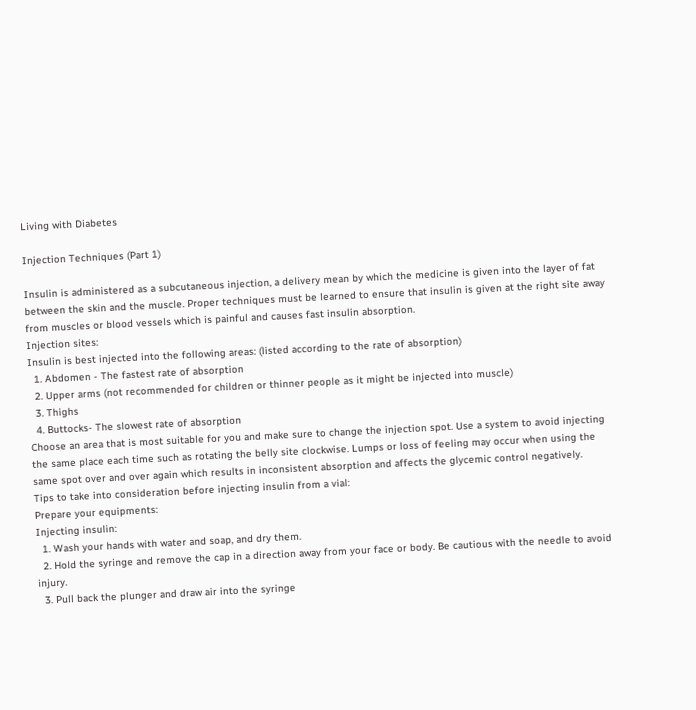Living with Diabetes

Injection Techniques (Part 1)

Insulin is administered as a subcutaneous injection, a delivery mean by which the medicine is given into the layer of fat between the skin and the muscle. Proper techniques must be learned to ensure that insulin is given at the right site away from muscles or blood vessels which is painful and causes fast insulin absorption.
Injection sites:
Insulin is best injected into the following areas: (listed according to the rate of absorption)
  1. Abdomen - The fastest rate of absorption
  2. Upper arms (not recommended for children or thinner people as it might be injected into muscle)
  3. Thighs
  4. Buttocks- The slowest rate of absorption
Choose an area that is most suitable for you and make sure to change the injection spot. Use a system to avoid injecting the same place each time such as rotating the belly site clockwise. Lumps or loss of feeling may occur when using the same spot over and over again which results in inconsistent absorption and affects the glycemic control negatively.
Tips to take into consideration before injecting insulin from a vial:
Prepare your equipments:
Injecting insulin:
  1. Wash your hands with water and soap, and dry them.
  2. Hold the syringe and remove the cap in a direction away from your face or body. Be cautious with the needle to avoid injury.
  3. Pull back the plunger and draw air into the syringe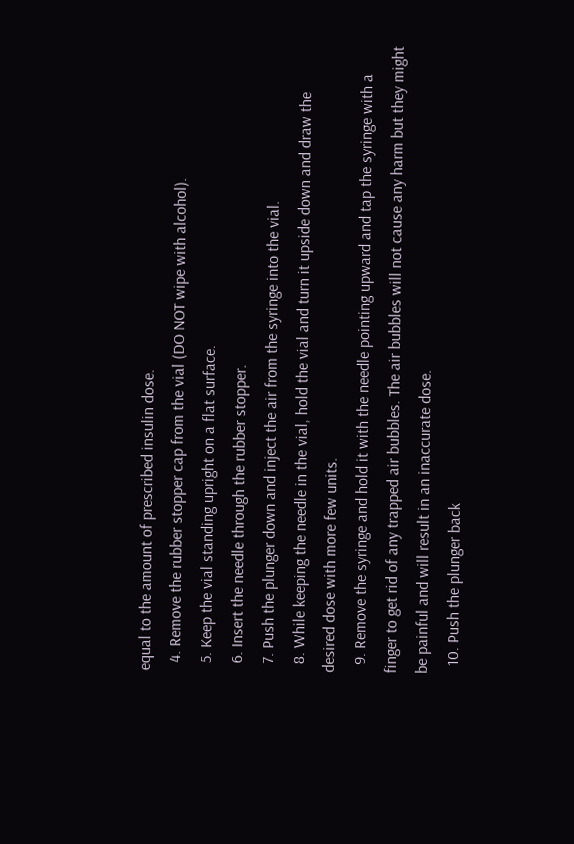equal to the amount of prescribed insulin dose.
  4. Remove the rubber stopper cap from the vial (DO NOT wipe with alcohol).
  5. Keep the vial standing upright on a flat surface.
  6. Insert the needle through the rubber stopper.
  7. Push the plunger down and inject the air from the syringe into the vial.
  8. While keeping the needle in the vial, hold the vial and turn it upside down and draw the desired dose with more few units.
  9. Remove the syringe and hold it with the needle pointing upward and tap the syringe with a finger to get rid of any trapped air bubbles. The air bubbles will not cause any harm but they might be painful and will result in an inaccurate dose.
  10. Push the plunger back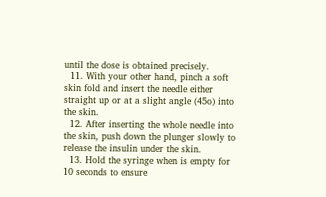until the dose is obtained precisely.
  11. With your other hand, pinch a soft skin fold and insert the needle either straight up or at a slight angle (45o) into the skin.
  12. After inserting the whole needle into the skin, push down the plunger slowly to release the insulin under the skin.
  13. Hold the syringe when is empty for 10 seconds to ensure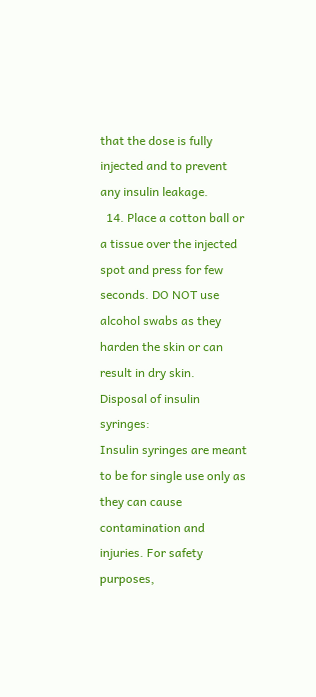that the dose is fully injected and to prevent any insulin leakage.
  14. Place a cotton ball or a tissue over the injected spot and press for few seconds. DO NOT use alcohol swabs as they harden the skin or can result in dry skin.
Disposal of insulin syringes:
Insulin syringes are meant to be for single use only as they can cause contamination and injuries. For safety purposes,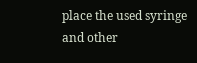place the used syringe and other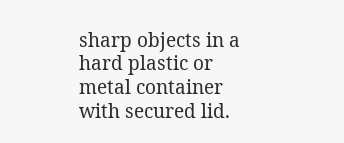sharp objects in a hard plastic or metal container with secured lid.